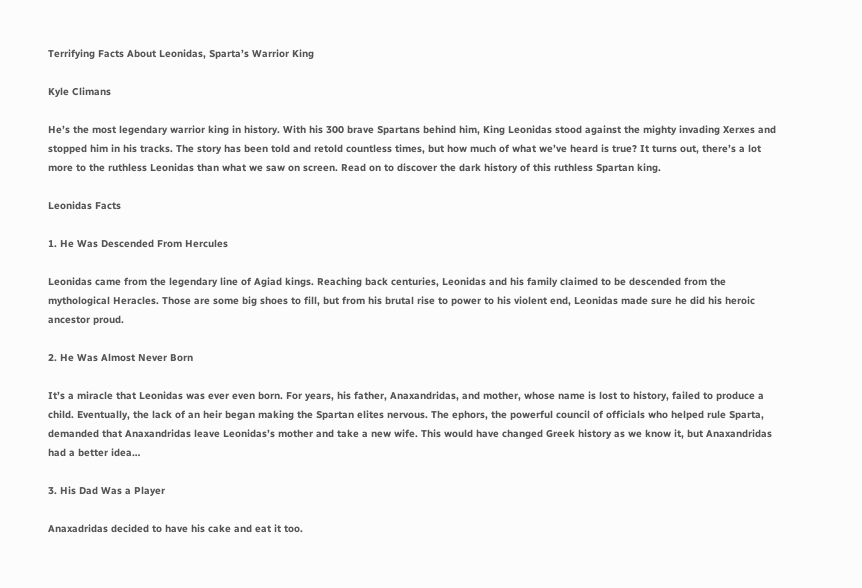Terrifying Facts About Leonidas, Sparta’s Warrior King

Kyle Climans

He’s the most legendary warrior king in history. With his 300 brave Spartans behind him, King Leonidas stood against the mighty invading Xerxes and stopped him in his tracks. The story has been told and retold countless times, but how much of what we’ve heard is true? It turns out, there’s a lot more to the ruthless Leonidas than what we saw on screen. Read on to discover the dark history of this ruthless Spartan king.

Leonidas Facts

1. He Was Descended From Hercules

Leonidas came from the legendary line of Agiad kings. Reaching back centuries, Leonidas and his family claimed to be descended from the mythological Heracles. Those are some big shoes to fill, but from his brutal rise to power to his violent end, Leonidas made sure he did his heroic ancestor proud.

2. He Was Almost Never Born

It’s a miracle that Leonidas was ever even born. For years, his father, Anaxandridas, and mother, whose name is lost to history, failed to produce a child. Eventually, the lack of an heir began making the Spartan elites nervous. The ephors, the powerful council of officials who helped rule Sparta, demanded that Anaxandridas leave Leonidas’s mother and take a new wife. This would have changed Greek history as we know it, but Anaxandridas had a better idea…

3. His Dad Was a Player

Anaxadridas decided to have his cake and eat it too.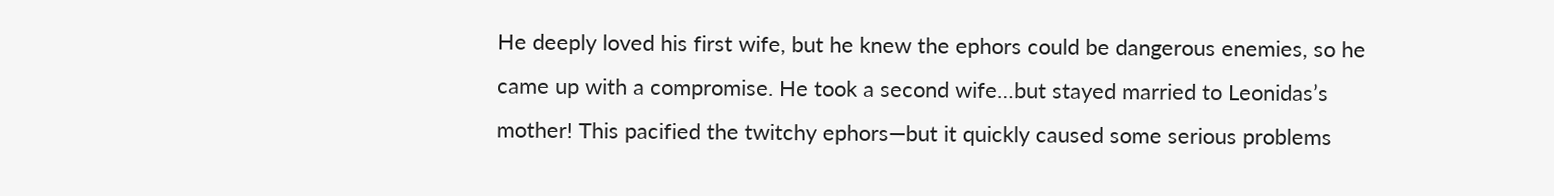He deeply loved his first wife, but he knew the ephors could be dangerous enemies, so he came up with a compromise. He took a second wife…but stayed married to Leonidas’s mother! This pacified the twitchy ephors—but it quickly caused some serious problems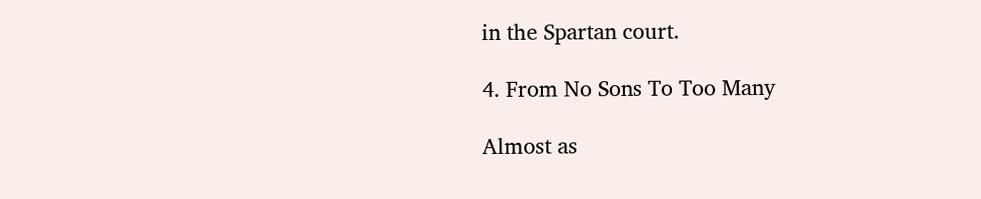in the Spartan court.

4. From No Sons To Too Many

Almost as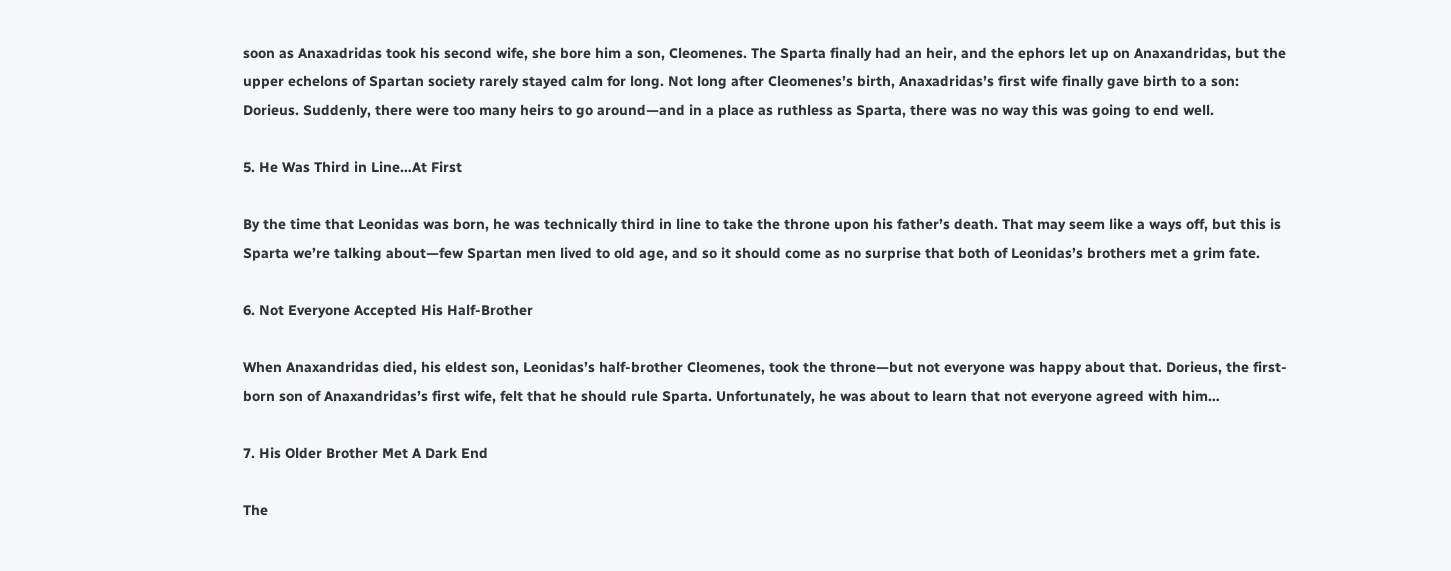soon as Anaxadridas took his second wife, she bore him a son, Cleomenes. The Sparta finally had an heir, and the ephors let up on Anaxandridas, but the upper echelons of Spartan society rarely stayed calm for long. Not long after Cleomenes’s birth, Anaxadridas’s first wife finally gave birth to a son: Dorieus. Suddenly, there were too many heirs to go around—and in a place as ruthless as Sparta, there was no way this was going to end well.

5. He Was Third in Line…At First

By the time that Leonidas was born, he was technically third in line to take the throne upon his father’s death. That may seem like a ways off, but this is Sparta we’re talking about—few Spartan men lived to old age, and so it should come as no surprise that both of Leonidas’s brothers met a grim fate.

6. Not Everyone Accepted His Half-Brother

When Anaxandridas died, his eldest son, Leonidas’s half-brother Cleomenes, took the throne—but not everyone was happy about that. Dorieus, the first-born son of Anaxandridas’s first wife, felt that he should rule Sparta. Unfortunately, he was about to learn that not everyone agreed with him…

7. His Older Brother Met A Dark End

The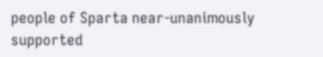people of Sparta near-unanimously supported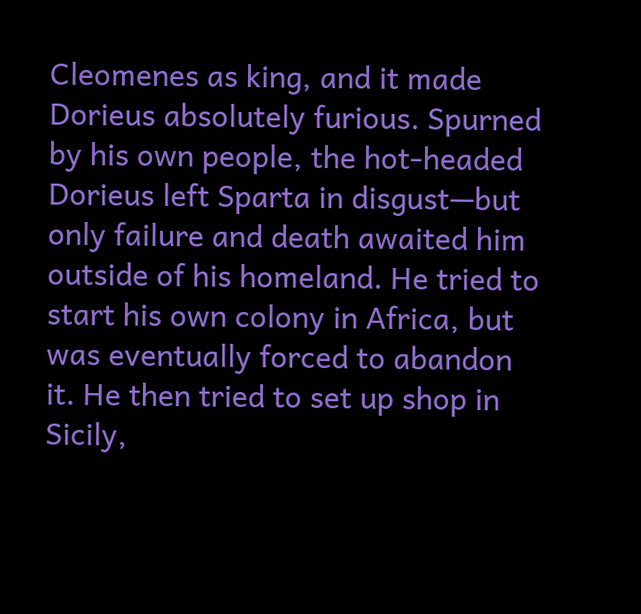Cleomenes as king, and it made Dorieus absolutely furious. Spurned by his own people, the hot-headed Dorieus left Sparta in disgust—but only failure and death awaited him outside of his homeland. He tried to start his own colony in Africa, but was eventually forced to abandon it. He then tried to set up shop in Sicily,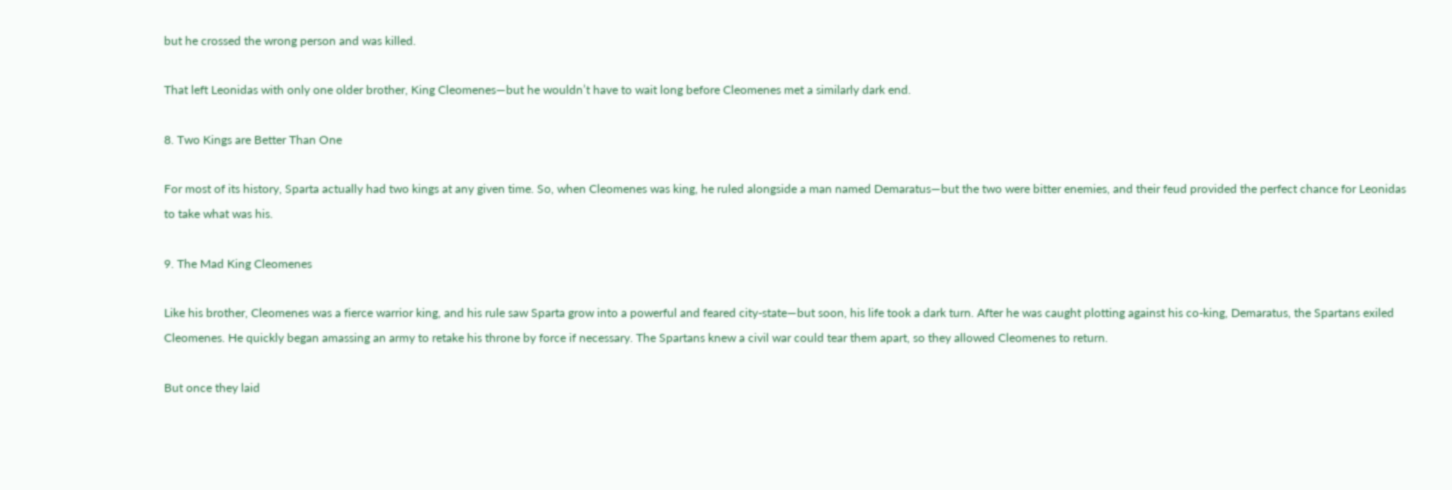but he crossed the wrong person and was killed.

That left Leonidas with only one older brother, King Cleomenes—but he wouldn’t have to wait long before Cleomenes met a similarly dark end.

8. Two Kings are Better Than One

For most of its history, Sparta actually had two kings at any given time. So, when Cleomenes was king, he ruled alongside a man named Demaratus—but the two were bitter enemies, and their feud provided the perfect chance for Leonidas to take what was his.

9. The Mad King Cleomenes

Like his brother, Cleomenes was a fierce warrior king, and his rule saw Sparta grow into a powerful and feared city-state—but soon, his life took a dark turn. After he was caught plotting against his co-king, Demaratus, the Spartans exiled Cleomenes. He quickly began amassing an army to retake his throne by force if necessary. The Spartans knew a civil war could tear them apart, so they allowed Cleomenes to return.

But once they laid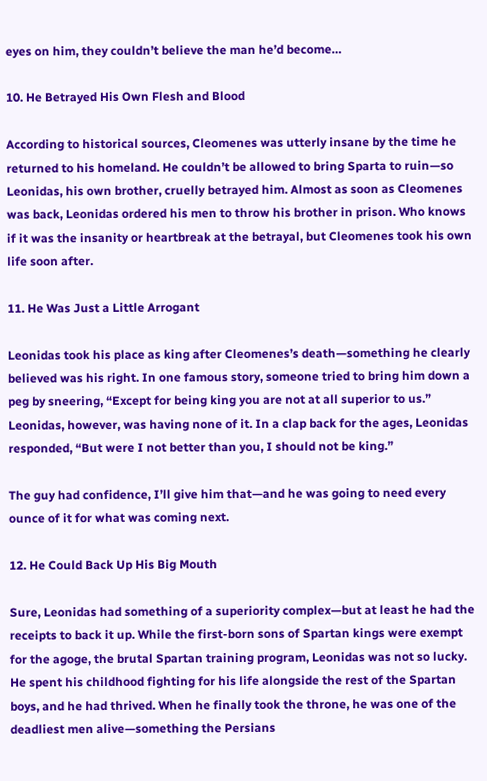eyes on him, they couldn’t believe the man he’d become…

10. He Betrayed His Own Flesh and Blood

According to historical sources, Cleomenes was utterly insane by the time he returned to his homeland. He couldn’t be allowed to bring Sparta to ruin—so Leonidas, his own brother, cruelly betrayed him. Almost as soon as Cleomenes was back, Leonidas ordered his men to throw his brother in prison. Who knows if it was the insanity or heartbreak at the betrayal, but Cleomenes took his own life soon after.

11. He Was Just a Little Arrogant

Leonidas took his place as king after Cleomenes’s death—something he clearly believed was his right. In one famous story, someone tried to bring him down a peg by sneering, “Except for being king you are not at all superior to us.” Leonidas, however, was having none of it. In a clap back for the ages, Leonidas responded, “But were I not better than you, I should not be king.”

The guy had confidence, I’ll give him that—and he was going to need every ounce of it for what was coming next.

12. He Could Back Up His Big Mouth

Sure, Leonidas had something of a superiority complex—but at least he had the receipts to back it up. While the first-born sons of Spartan kings were exempt for the agoge, the brutal Spartan training program, Leonidas was not so lucky. He spent his childhood fighting for his life alongside the rest of the Spartan boys, and he had thrived. When he finally took the throne, he was one of the deadliest men alive—something the Persians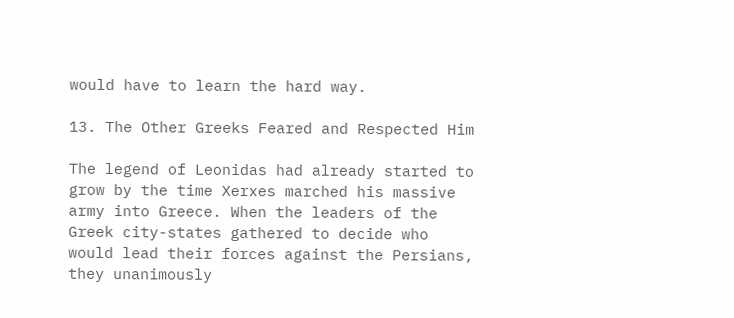would have to learn the hard way.

13. The Other Greeks Feared and Respected Him

The legend of Leonidas had already started to grow by the time Xerxes marched his massive army into Greece. When the leaders of the Greek city-states gathered to decide who would lead their forces against the Persians, they unanimously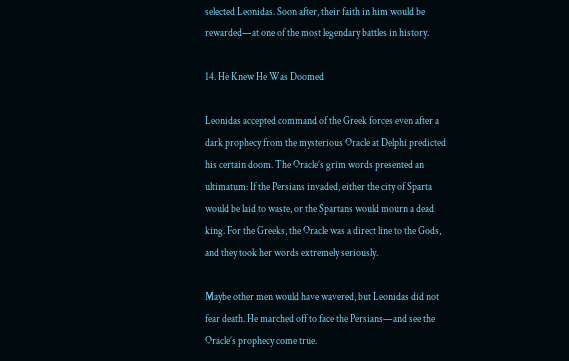selected Leonidas. Soon after, their faith in him would be rewarded—at one of the most legendary battles in history.

14. He Knew He Was Doomed

Leonidas accepted command of the Greek forces even after a dark prophecy from the mysterious Oracle at Delphi predicted his certain doom. The Oracle’s grim words presented an ultimatum: If the Persians invaded, either the city of Sparta would be laid to waste, or the Spartans would mourn a dead king. For the Greeks, the Oracle was a direct line to the Gods, and they took her words extremely seriously.

Maybe other men would have wavered, but Leonidas did not fear death. He marched off to face the Persians—and see the Oracle’s prophecy come true.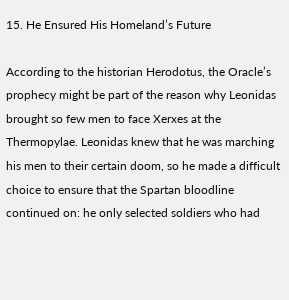15. He Ensured His Homeland’s Future

According to the historian Herodotus, the Oracle’s prophecy might be part of the reason why Leonidas brought so few men to face Xerxes at the Thermopylae. Leonidas knew that he was marching his men to their certain doom, so he made a difficult choice to ensure that the Spartan bloodline continued on: he only selected soldiers who had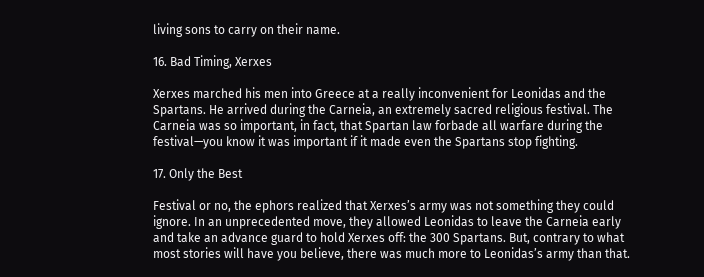living sons to carry on their name.

16. Bad Timing, Xerxes

Xerxes marched his men into Greece at a really inconvenient for Leonidas and the Spartans. He arrived during the Carneia, an extremely sacred religious festival. The Carneia was so important, in fact, that Spartan law forbade all warfare during the festival—you know it was important if it made even the Spartans stop fighting.

17. Only the Best

Festival or no, the ephors realized that Xerxes’s army was not something they could ignore. In an unprecedented move, they allowed Leonidas to leave the Carneia early and take an advance guard to hold Xerxes off: the 300 Spartans. But, contrary to what most stories will have you believe, there was much more to Leonidas’s army than that.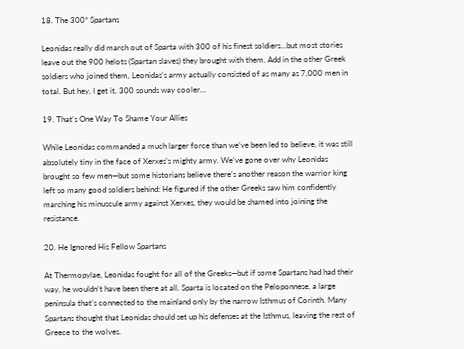18. The 300* Spartans

Leonidas really did march out of Sparta with 300 of his finest soldiers…but most stories leave out the 900 helots (Spartan slaves) they brought with them. Add in the other Greek soldiers who joined them, Leonidas’s army actually consisted of as many as 7,000 men in total. But hey, I get it, 300 sounds way cooler…

19. That’s One Way To Shame Your Allies

While Leonidas commanded a much larger force than we’ve been led to believe, it was still absolutely tiny in the face of Xerxes’s mighty army. We’ve gone over why Leonidas brought so few men—but some historians believe there’s another reason the warrior king left so many good soldiers behind: He figured if the other Greeks saw him confidently marching his minuscule army against Xerxes, they would be shamed into joining the resistance.

20. He Ignored His Fellow Spartans

At Thermopylae, Leonidas fought for all of the Greeks—but if some Spartans had had their way, he wouldn’t have been there at all. Sparta is located on the Peloponnese, a large peninsula that’s connected to the mainland only by the narrow Isthmus of Corinth. Many Spartans thought that Leonidas should set up his defenses at the Isthmus, leaving the rest of Greece to the wolves.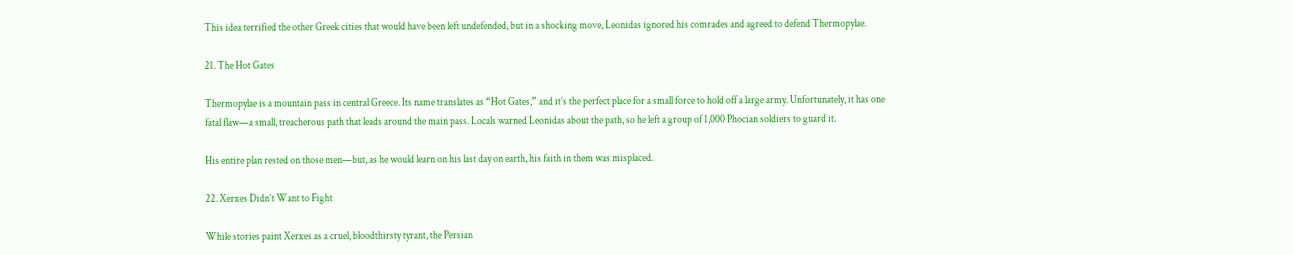This idea terrified the other Greek cities that would have been left undefended, but in a shocking move, Leonidas ignored his comrades and agreed to defend Thermopylae.

21. The Hot Gates

Thermopylae is a mountain pass in central Greece. Its name translates as “Hot Gates,” and it’s the perfect place for a small force to hold off a large army. Unfortunately, it has one fatal flaw—a small, treacherous path that leads around the main pass. Locals warned Leonidas about the path, so he left a group of 1,000 Phocian soldiers to guard it.

His entire plan rested on those men—but, as he would learn on his last day on earth, his faith in them was misplaced.

22. Xerxes Didn’t Want to Fight

While stories paint Xerxes as a cruel, bloodthirsty tyrant, the Persian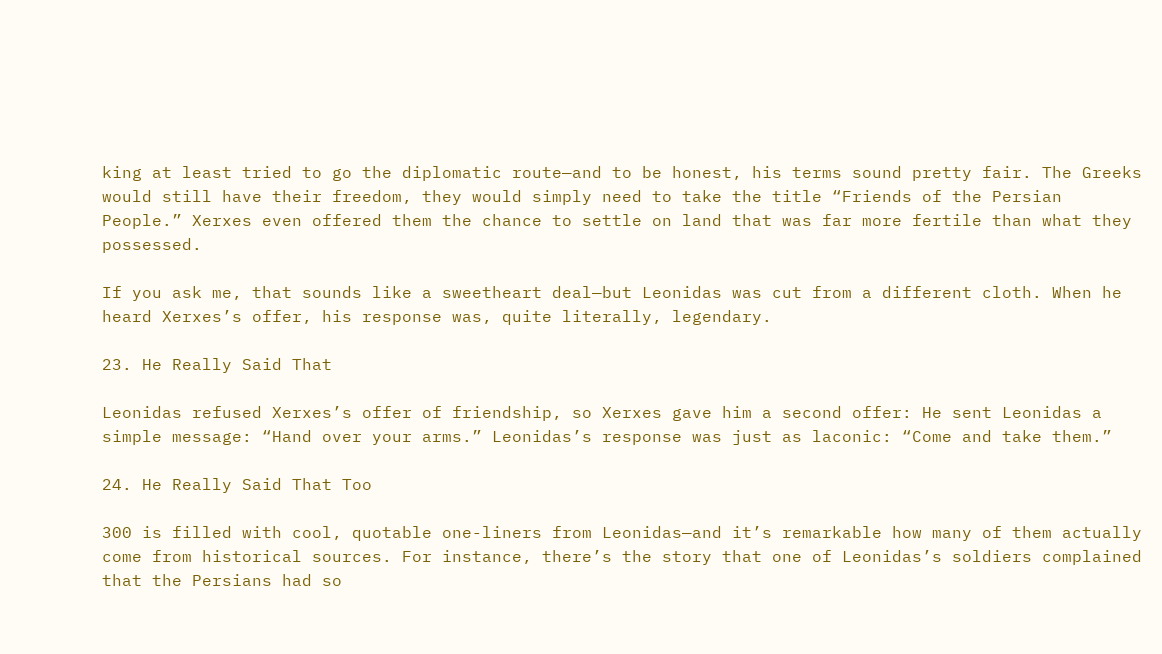king at least tried to go the diplomatic route—and to be honest, his terms sound pretty fair. The Greeks would still have their freedom, they would simply need to take the title “Friends of the Persian People.” Xerxes even offered them the chance to settle on land that was far more fertile than what they possessed.

If you ask me, that sounds like a sweetheart deal—but Leonidas was cut from a different cloth. When he heard Xerxes’s offer, his response was, quite literally, legendary.

23. He Really Said That

Leonidas refused Xerxes’s offer of friendship, so Xerxes gave him a second offer: He sent Leonidas a simple message: “Hand over your arms.” Leonidas’s response was just as laconic: “Come and take them.”

24. He Really Said That Too

300 is filled with cool, quotable one-liners from Leonidas—and it’s remarkable how many of them actually come from historical sources. For instance, there’s the story that one of Leonidas’s soldiers complained that the Persians had so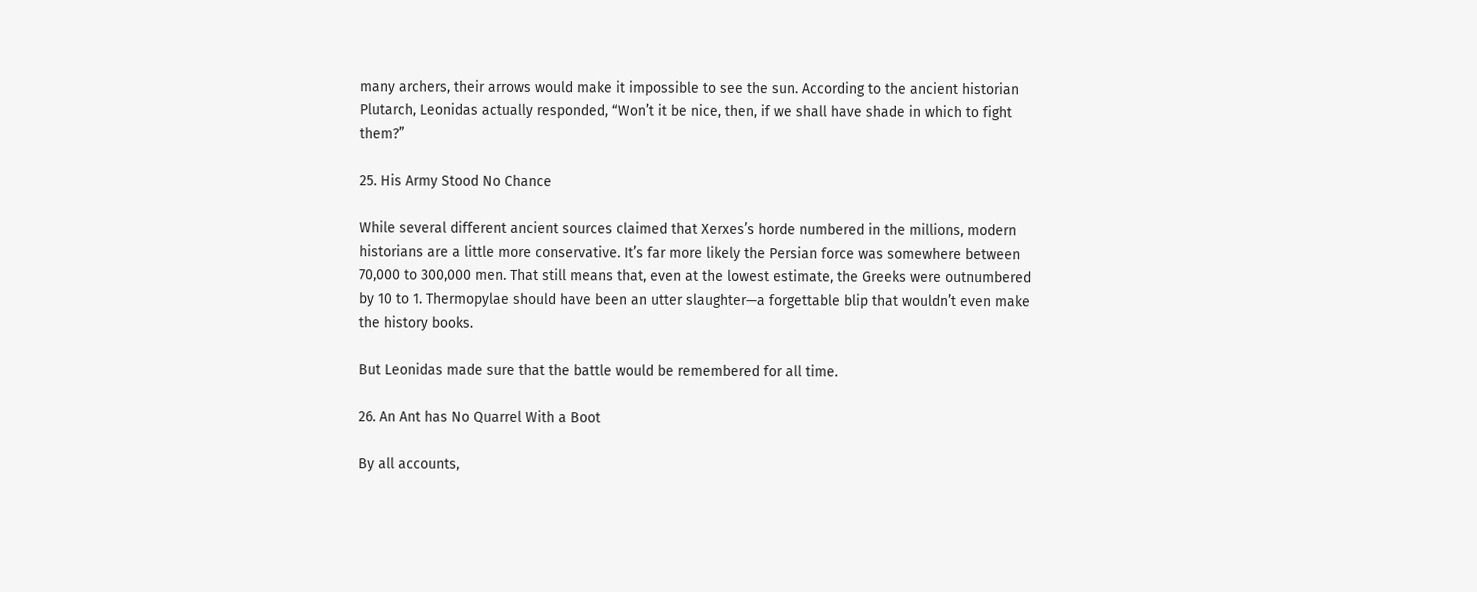many archers, their arrows would make it impossible to see the sun. According to the ancient historian Plutarch, Leonidas actually responded, “Won’t it be nice, then, if we shall have shade in which to fight them?”

25. His Army Stood No Chance

While several different ancient sources claimed that Xerxes’s horde numbered in the millions, modern historians are a little more conservative. It’s far more likely the Persian force was somewhere between 70,000 to 300,000 men. That still means that, even at the lowest estimate, the Greeks were outnumbered by 10 to 1. Thermopylae should have been an utter slaughter—a forgettable blip that wouldn’t even make the history books.

But Leonidas made sure that the battle would be remembered for all time.

26. An Ant has No Quarrel With a Boot

By all accounts,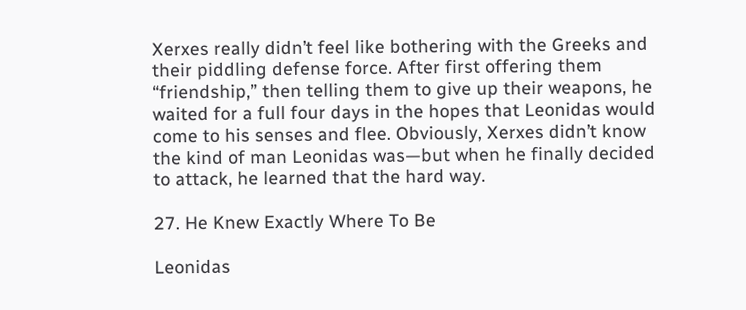Xerxes really didn’t feel like bothering with the Greeks and their piddling defense force. After first offering them “friendship,” then telling them to give up their weapons, he waited for a full four days in the hopes that Leonidas would come to his senses and flee. Obviously, Xerxes didn’t know the kind of man Leonidas was—but when he finally decided to attack, he learned that the hard way.

27. He Knew Exactly Where To Be

Leonidas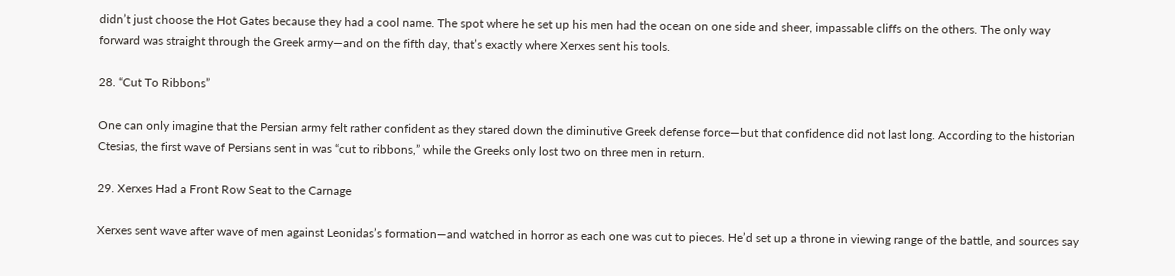didn’t just choose the Hot Gates because they had a cool name. The spot where he set up his men had the ocean on one side and sheer, impassable cliffs on the others. The only way forward was straight through the Greek army—and on the fifth day, that’s exactly where Xerxes sent his tools.

28. “Cut To Ribbons”

One can only imagine that the Persian army felt rather confident as they stared down the diminutive Greek defense force—but that confidence did not last long. According to the historian Ctesias, the first wave of Persians sent in was “cut to ribbons,” while the Greeks only lost two on three men in return.

29. Xerxes Had a Front Row Seat to the Carnage

Xerxes sent wave after wave of men against Leonidas’s formation—and watched in horror as each one was cut to pieces. He’d set up a throne in viewing range of the battle, and sources say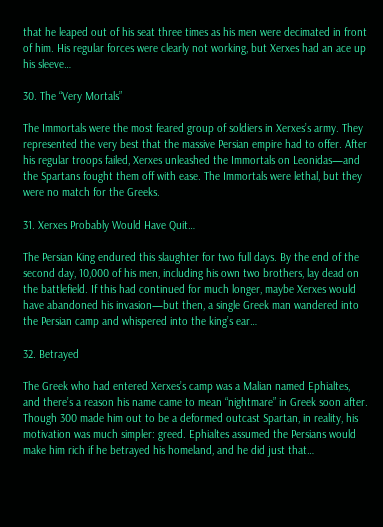that he leaped out of his seat three times as his men were decimated in front of him. His regular forces were clearly not working, but Xerxes had an ace up his sleeve…

30. The “Very Mortals”

The Immortals were the most feared group of soldiers in Xerxes’s army. They represented the very best that the massive Persian empire had to offer. After his regular troops failed, Xerxes unleashed the Immortals on Leonidas—and the Spartans fought them off with ease. The Immortals were lethal, but they were no match for the Greeks.

31. Xerxes Probably Would Have Quit…

The Persian King endured this slaughter for two full days. By the end of the second day, 10,000 of his men, including his own two brothers, lay dead on the battlefield. If this had continued for much longer, maybe Xerxes would have abandoned his invasion—but then, a single Greek man wandered into the Persian camp and whispered into the king’s ear…

32. Betrayed

The Greek who had entered Xerxes’s camp was a Malian named Ephialtes, and there’s a reason his name came to mean “nightmare” in Greek soon after. Though 300 made him out to be a deformed outcast Spartan, in reality, his motivation was much simpler: greed. Ephialtes assumed the Persians would make him rich if he betrayed his homeland, and he did just that…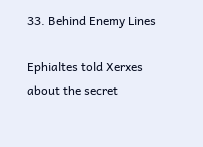33. Behind Enemy Lines

Ephialtes told Xerxes about the secret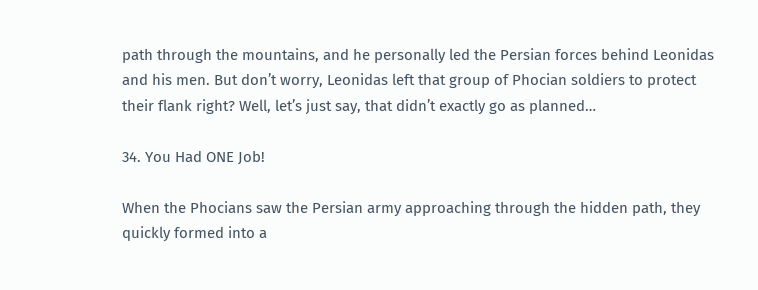path through the mountains, and he personally led the Persian forces behind Leonidas and his men. But don’t worry, Leonidas left that group of Phocian soldiers to protect their flank right? Well, let’s just say, that didn’t exactly go as planned…

34. You Had ONE Job!

When the Phocians saw the Persian army approaching through the hidden path, they quickly formed into a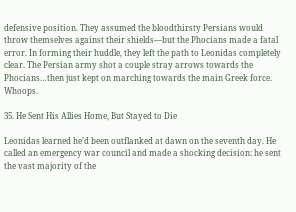defensive position. They assumed the bloodthirsty Persians would throw themselves against their shields—but the Phocians made a fatal error. In forming their huddle, they left the path to Leonidas completely clear. The Persian army shot a couple stray arrows towards the Phocians…then just kept on marching towards the main Greek force. Whoops.

35. He Sent His Allies Home, But Stayed to Die

Leonidas learned he’d been outflanked at dawn on the seventh day. He called an emergency war council and made a shocking decision: he sent the vast majority of the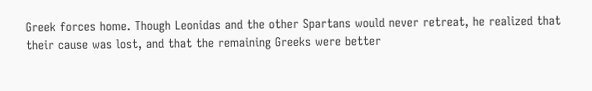Greek forces home. Though Leonidas and the other Spartans would never retreat, he realized that their cause was lost, and that the remaining Greeks were better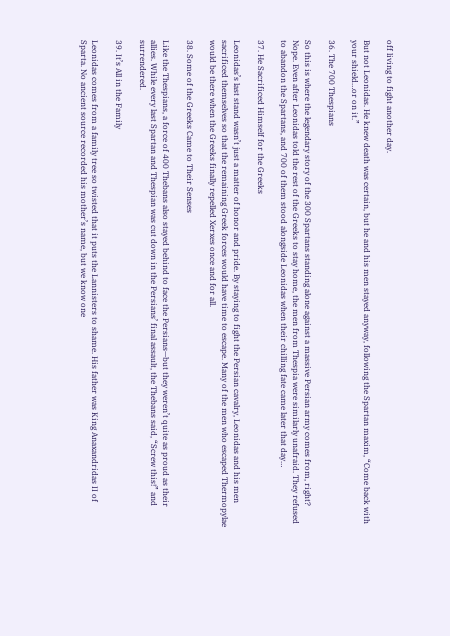off living to fight another day.

But not Leonidas. He knew death was certain, but he and his men stayed anyway, following the Spartan maxim, “Come back with your shield…or on it.”

36. The 700 Thespians

So this is where the legendary story of the 300 Spartans standing alone against a massive Persian army comes from, right? Nope. Even after Leonidas told the rest of the Greeks to stay home, the men from Thespia were similarly unafraid. They refused to abandon the Spartans, and 700 of them stood alongside Leonidas when their chilling fate came later that day…

37. He Sacrificed Himself for the Greeks

Leonidas’s last stand wasn’t just a matter of honor and pride. By staying to fight the Persian cavalry, Leonidas and his men sacrificed themselves so that the remaining Greek forces would have time to escape. Many of the men who escaped Thermopylae would be there when the Greeks finally repelled Xerxes once and for all.

38. Some of the Greeks Came to Their Senses

Like the Thespians, a force of 400 Thebans also stayed behind to face the Persians—but they weren’t quite as proud as their allies. While every last Spartan and Thespian was cut down in the Persians’ final assault, the Thebans said, “Screw this!” and surrendered.

39. It’s All in the Family

Leonidas comes from a family tree so twisted that it puts the Lannisters to shame. His father was King Anaxandridas II of Sparta. No ancient source recorded his mother’s name, but we know one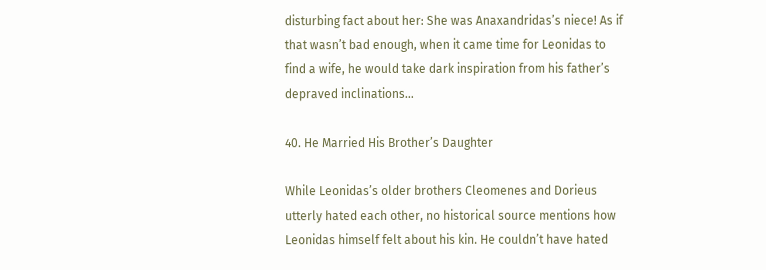disturbing fact about her: She was Anaxandridas’s niece! As if that wasn’t bad enough, when it came time for Leonidas to find a wife, he would take dark inspiration from his father’s depraved inclinations…

40. He Married His Brother’s Daughter

While Leonidas’s older brothers Cleomenes and Dorieus utterly hated each other, no historical source mentions how Leonidas himself felt about his kin. He couldn’t have hated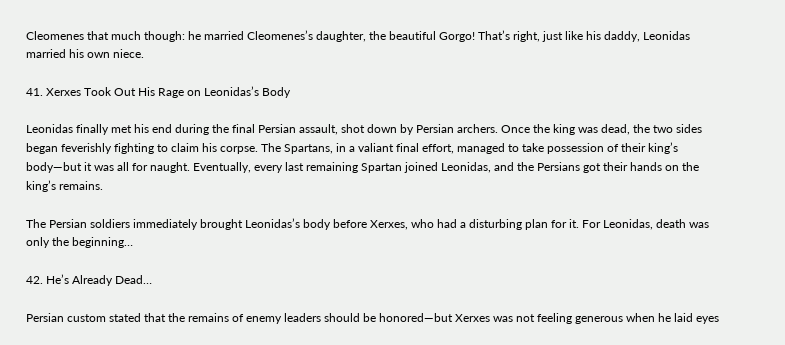Cleomenes that much though: he married Cleomenes’s daughter, the beautiful Gorgo! That’s right, just like his daddy, Leonidas married his own niece.

41. Xerxes Took Out His Rage on Leonidas’s Body

Leonidas finally met his end during the final Persian assault, shot down by Persian archers. Once the king was dead, the two sides began feverishly fighting to claim his corpse. The Spartans, in a valiant final effort, managed to take possession of their king’s body—but it was all for naught. Eventually, every last remaining Spartan joined Leonidas, and the Persians got their hands on the king’s remains.

The Persian soldiers immediately brought Leonidas’s body before Xerxes, who had a disturbing plan for it. For Leonidas, death was only the beginning…

42. He’s Already Dead…

Persian custom stated that the remains of enemy leaders should be honored—but Xerxes was not feeling generous when he laid eyes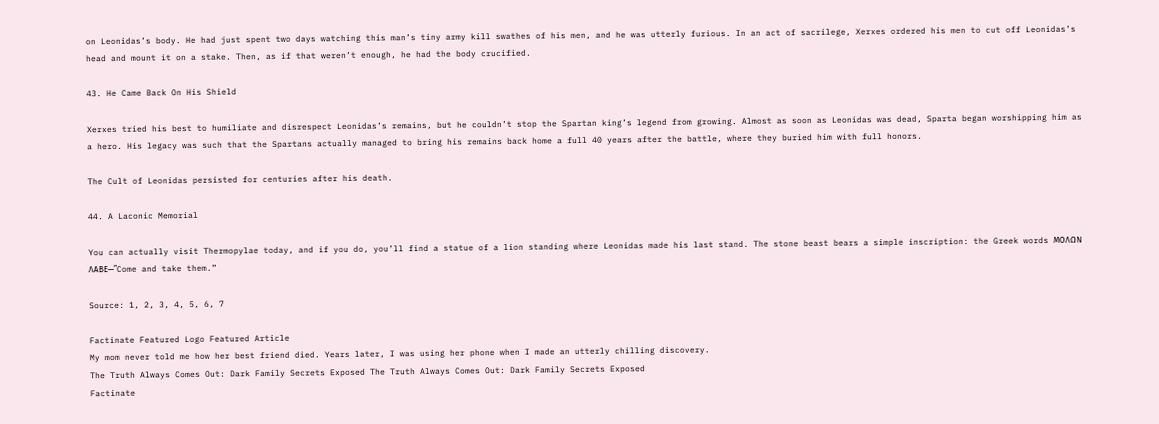on Leonidas’s body. He had just spent two days watching this man’s tiny army kill swathes of his men, and he was utterly furious. In an act of sacrilege, Xerxes ordered his men to cut off Leonidas’s head and mount it on a stake. Then, as if that weren’t enough, he had the body crucified.

43. He Came Back On His Shield

Xerxes tried his best to humiliate and disrespect Leonidas’s remains, but he couldn’t stop the Spartan king’s legend from growing. Almost as soon as Leonidas was dead, Sparta began worshipping him as a hero. His legacy was such that the Spartans actually managed to bring his remains back home a full 40 years after the battle, where they buried him with full honors.

The Cult of Leonidas persisted for centuries after his death.

44. A Laconic Memorial

You can actually visit Thermopylae today, and if you do, you’ll find a statue of a lion standing where Leonidas made his last stand. The stone beast bears a simple inscription: the Greek words ΜΟΛΩΝ ΛΑΒΕ—”Come and take them.”

Source: 1, 2, 3, 4, 5, 6, 7

Factinate Featured Logo Featured Article
My mom never told me how her best friend died. Years later, I was using her phone when I made an utterly chilling discovery.
The Truth Always Comes Out: Dark Family Secrets Exposed The Truth Always Comes Out: Dark Family Secrets Exposed
Factinate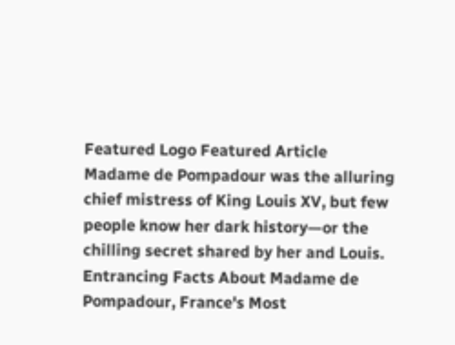Featured Logo Featured Article
Madame de Pompadour was the alluring chief mistress of King Louis XV, but few people know her dark history—or the chilling secret shared by her and Louis.
Entrancing Facts About Madame de Pompadour, France's Most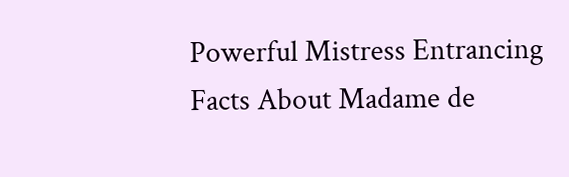Powerful Mistress Entrancing Facts About Madame de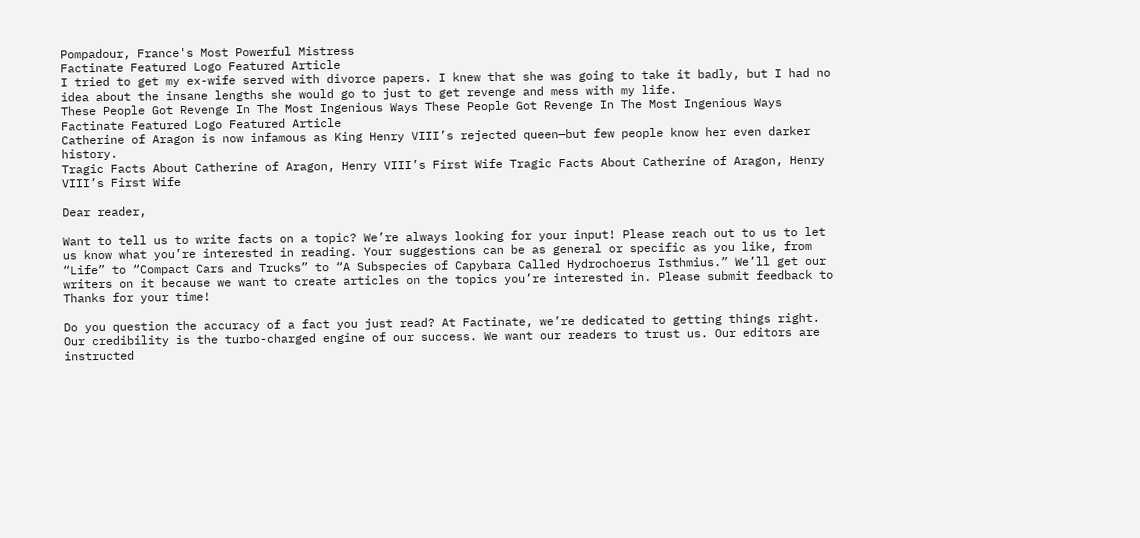Pompadour, France's Most Powerful Mistress
Factinate Featured Logo Featured Article
I tried to get my ex-wife served with divorce papers. I knew that she was going to take it badly, but I had no idea about the insane lengths she would go to just to get revenge and mess with my life.
These People Got Revenge In The Most Ingenious Ways These People Got Revenge In The Most Ingenious Ways
Factinate Featured Logo Featured Article
Catherine of Aragon is now infamous as King Henry VIII’s rejected queen—but few people know her even darker history.
Tragic Facts About Catherine of Aragon, Henry VIII’s First Wife Tragic Facts About Catherine of Aragon, Henry VIII’s First Wife

Dear reader,

Want to tell us to write facts on a topic? We’re always looking for your input! Please reach out to us to let us know what you’re interested in reading. Your suggestions can be as general or specific as you like, from “Life” to “Compact Cars and Trucks” to “A Subspecies of Capybara Called Hydrochoerus Isthmius.” We’ll get our writers on it because we want to create articles on the topics you’re interested in. Please submit feedback to Thanks for your time!

Do you question the accuracy of a fact you just read? At Factinate, we’re dedicated to getting things right. Our credibility is the turbo-charged engine of our success. We want our readers to trust us. Our editors are instructed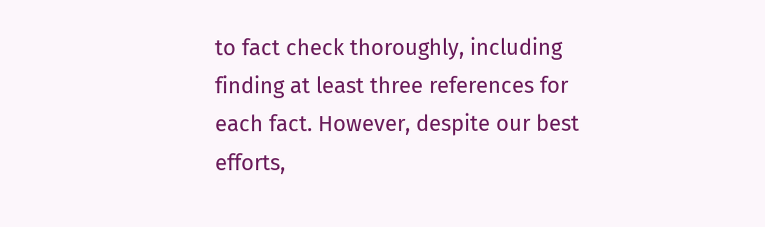to fact check thoroughly, including finding at least three references for each fact. However, despite our best efforts,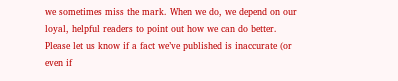we sometimes miss the mark. When we do, we depend on our loyal, helpful readers to point out how we can do better. Please let us know if a fact we’ve published is inaccurate (or even if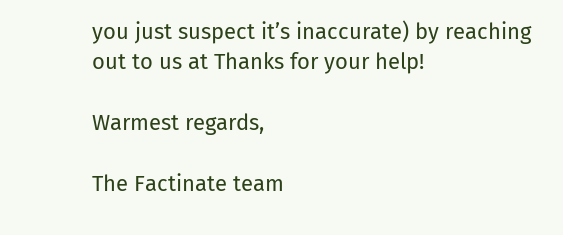you just suspect it’s inaccurate) by reaching out to us at Thanks for your help!

Warmest regards,

The Factinate team